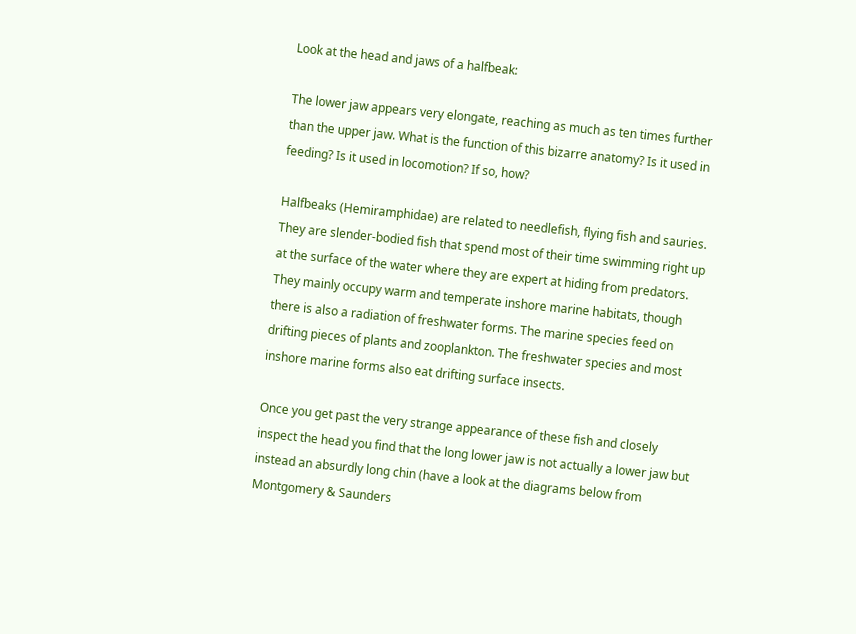Look at the head and jaws of a halfbeak:

The lower jaw appears very elongate, reaching as much as ten times further than the upper jaw. What is the function of this bizarre anatomy? Is it used in feeding? Is it used in locomotion? If so, how?

Halfbeaks (Hemiramphidae) are related to needlefish, flying fish and sauries. They are slender-bodied fish that spend most of their time swimming right up at the surface of the water where they are expert at hiding from predators. They mainly occupy warm and temperate inshore marine habitats, though there is also a radiation of freshwater forms. The marine species feed on drifting pieces of plants and zooplankton. The freshwater species and most inshore marine forms also eat drifting surface insects.

Once you get past the very strange appearance of these fish and closely inspect the head you find that the long lower jaw is not actually a lower jaw but instead an absurdly long chin (have a look at the diagrams below from Montgomery & Saunders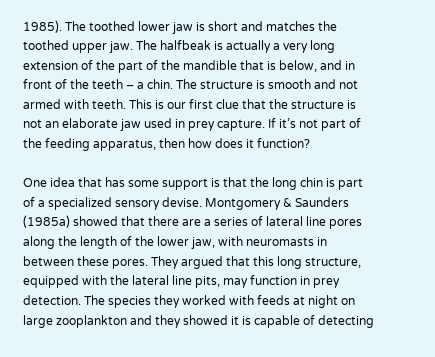1985). The toothed lower jaw is short and matches the toothed upper jaw. The halfbeak is actually a very long extension of the part of the mandible that is below, and in front of the teeth – a chin. The structure is smooth and not armed with teeth. This is our first clue that the structure is not an elaborate jaw used in prey capture. If it’s not part of the feeding apparatus, then how does it function?

One idea that has some support is that the long chin is part of a specialized sensory devise. Montgomery & Saunders (1985a) showed that there are a series of lateral line pores along the length of the lower jaw, with neuromasts in between these pores. They argued that this long structure, equipped with the lateral line pits, may function in prey detection. The species they worked with feeds at night on large zooplankton and they showed it is capable of detecting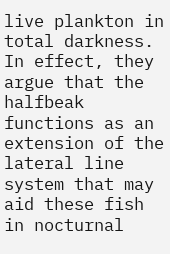live plankton in total darkness. In effect, they argue that the halfbeak functions as an extension of the lateral line system that may aid these fish in nocturnal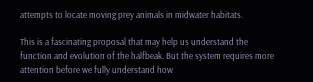attempts to locate moving prey animals in midwater habitats.

This is a fascinating proposal that may help us understand the function and evolution of the halfbeak. But the system requires more attention before we fully understand how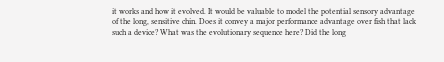it works and how it evolved. It would be valuable to model the potential sensory advantage of the long, sensitive chin. Does it convey a major performance advantage over fish that lack such a device? What was the evolutionary sequence here? Did the long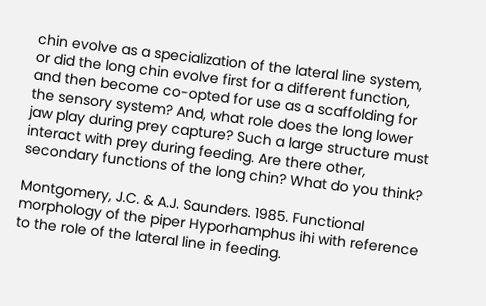chin evolve as a specialization of the lateral line system, or did the long chin evolve first for a different function, and then become co-opted for use as a scaffolding for the sensory system? And, what role does the long lower jaw play during prey capture? Such a large structure must interact with prey during feeding. Are there other, secondary functions of the long chin? What do you think?

Montgomery, J.C. & A.J. Saunders. 1985. Functional morphology of the piper Hyporhamphus ihi with reference to the role of the lateral line in feeding.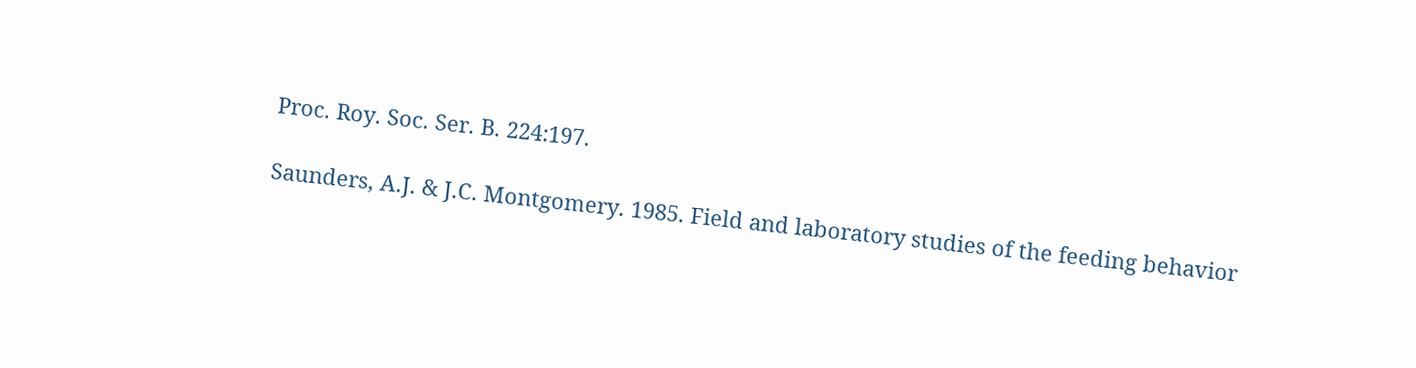Proc. Roy. Soc. Ser. B. 224:197.

Saunders, A.J. & J.C. Montgomery. 1985. Field and laboratory studies of the feeding behavior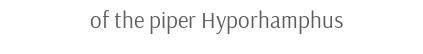of the piper Hyporhamphus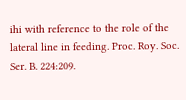ihi with reference to the role of the lateral line in feeding. Proc. Roy. Soc. Ser. B. 224:209.